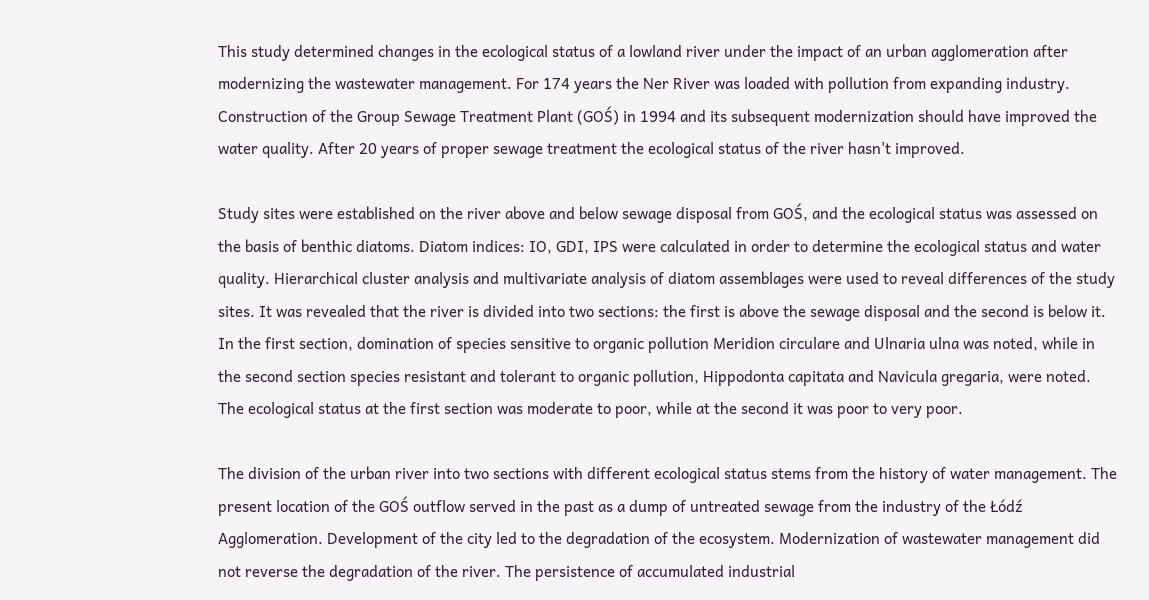This study determined changes in the ecological status of a lowland river under the impact of an urban agglomeration after modernizing the wastewater management. For 174 years the Ner River was loaded with pollution from expanding industry. Construction of the Group Sewage Treatment Plant (GOŚ) in 1994 and its subsequent modernization should have improved the water quality. After 20 years of proper sewage treatment the ecological status of the river hasn't improved.

Study sites were established on the river above and below sewage disposal from GOŚ, and the ecological status was assessed on the basis of benthic diatoms. Diatom indices: IO, GDI, IPS were calculated in order to determine the ecological status and water quality. Hierarchical cluster analysis and multivariate analysis of diatom assemblages were used to reveal differences of the study sites. It was revealed that the river is divided into two sections: the first is above the sewage disposal and the second is below it. In the first section, domination of species sensitive to organic pollution Meridion circulare and Ulnaria ulna was noted, while in the second section species resistant and tolerant to organic pollution, Hippodonta capitata and Navicula gregaria, were noted. The ecological status at the first section was moderate to poor, while at the second it was poor to very poor.

The division of the urban river into two sections with different ecological status stems from the history of water management. The present location of the GOŚ outflow served in the past as a dump of untreated sewage from the industry of the Łódź Agglomeration. Development of the city led to the degradation of the ecosystem. Modernization of wastewater management did not reverse the degradation of the river. The persistence of accumulated industrial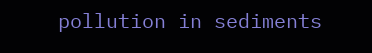pollution in sediments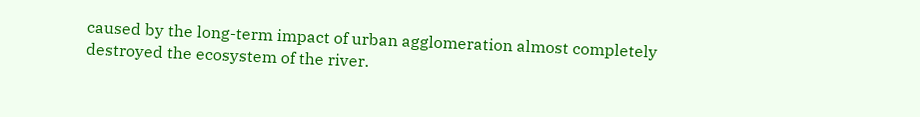caused by the long-term impact of urban agglomeration almost completely destroyed the ecosystem of the river.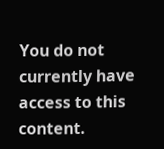You do not currently have access to this content.